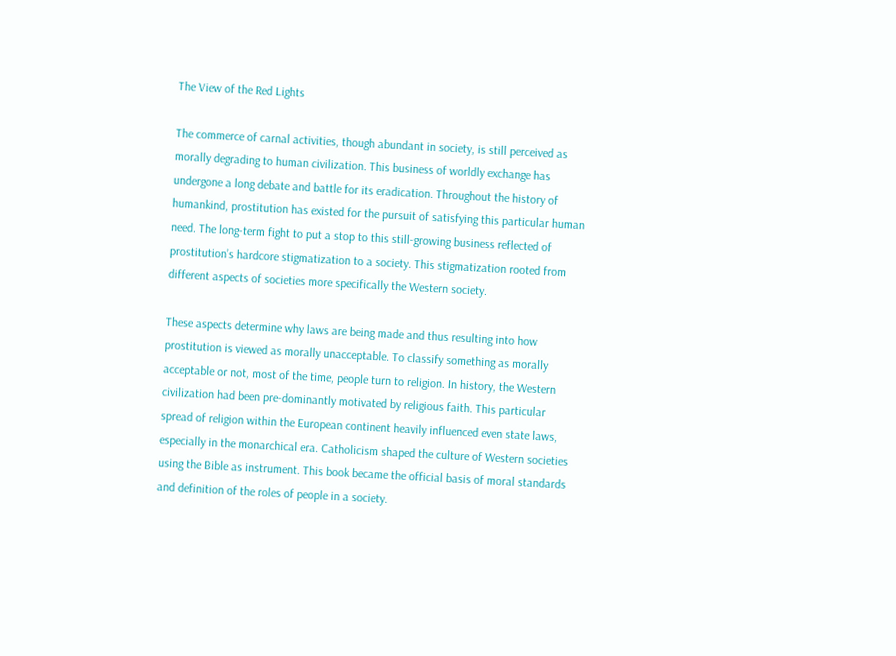The View of the Red Lights

The commerce of carnal activities, though abundant in society, is still perceived as morally degrading to human civilization. This business of worldly exchange has undergone a long debate and battle for its eradication. Throughout the history of humankind, prostitution has existed for the pursuit of satisfying this particular human need. The long-term fight to put a stop to this still-growing business reflected of prostitution’s hardcore stigmatization to a society. This stigmatization rooted from different aspects of societies more specifically the Western society.

These aspects determine why laws are being made and thus resulting into how prostitution is viewed as morally unacceptable. To classify something as morally acceptable or not, most of the time, people turn to religion. In history, the Western civilization had been pre-dominantly motivated by religious faith. This particular spread of religion within the European continent heavily influenced even state laws, especially in the monarchical era. Catholicism shaped the culture of Western societies using the Bible as instrument. This book became the official basis of moral standards and definition of the roles of people in a society.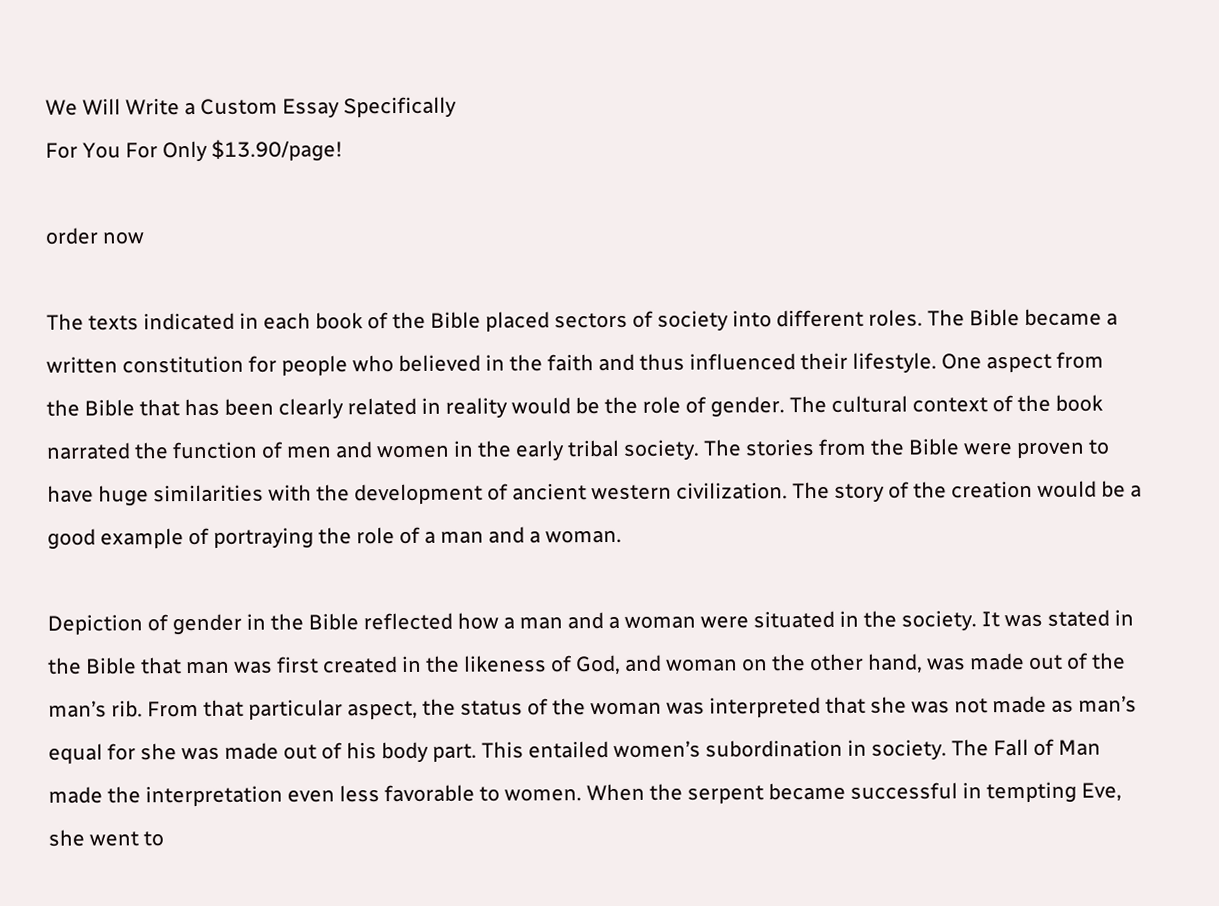We Will Write a Custom Essay Specifically
For You For Only $13.90/page!

order now

The texts indicated in each book of the Bible placed sectors of society into different roles. The Bible became a written constitution for people who believed in the faith and thus influenced their lifestyle. One aspect from the Bible that has been clearly related in reality would be the role of gender. The cultural context of the book narrated the function of men and women in the early tribal society. The stories from the Bible were proven to have huge similarities with the development of ancient western civilization. The story of the creation would be a good example of portraying the role of a man and a woman.

Depiction of gender in the Bible reflected how a man and a woman were situated in the society. It was stated in the Bible that man was first created in the likeness of God, and woman on the other hand, was made out of the man’s rib. From that particular aspect, the status of the woman was interpreted that she was not made as man’s equal for she was made out of his body part. This entailed women’s subordination in society. The Fall of Man made the interpretation even less favorable to women. When the serpent became successful in tempting Eve, she went to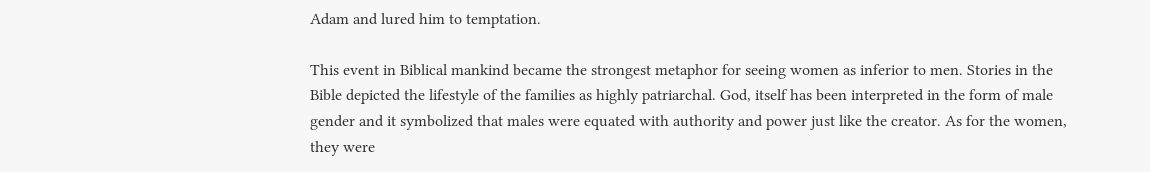Adam and lured him to temptation.

This event in Biblical mankind became the strongest metaphor for seeing women as inferior to men. Stories in the Bible depicted the lifestyle of the families as highly patriarchal. God, itself has been interpreted in the form of male gender and it symbolized that males were equated with authority and power just like the creator. As for the women, they were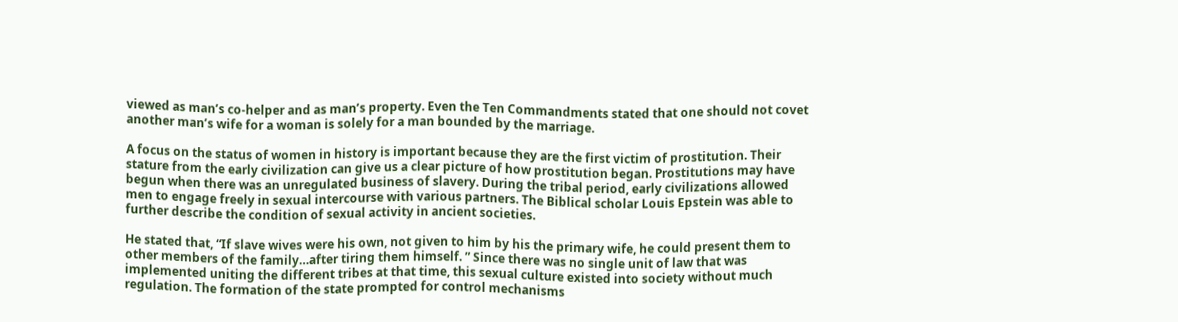viewed as man’s co-helper and as man’s property. Even the Ten Commandments stated that one should not covet another man’s wife for a woman is solely for a man bounded by the marriage.

A focus on the status of women in history is important because they are the first victim of prostitution. Their stature from the early civilization can give us a clear picture of how prostitution began. Prostitutions may have begun when there was an unregulated business of slavery. During the tribal period, early civilizations allowed men to engage freely in sexual intercourse with various partners. The Biblical scholar Louis Epstein was able to further describe the condition of sexual activity in ancient societies.

He stated that, “If slave wives were his own, not given to him by his the primary wife, he could present them to other members of the family…after tiring them himself. ” Since there was no single unit of law that was implemented uniting the different tribes at that time, this sexual culture existed into society without much regulation. The formation of the state prompted for control mechanisms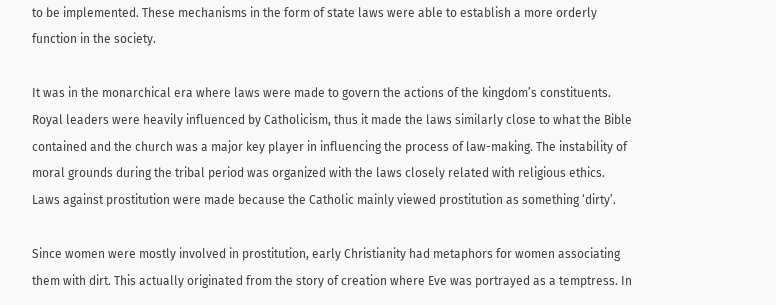to be implemented. These mechanisms in the form of state laws were able to establish a more orderly function in the society.

It was in the monarchical era where laws were made to govern the actions of the kingdom’s constituents. Royal leaders were heavily influenced by Catholicism, thus it made the laws similarly close to what the Bible contained and the church was a major key player in influencing the process of law-making. The instability of moral grounds during the tribal period was organized with the laws closely related with religious ethics. Laws against prostitution were made because the Catholic mainly viewed prostitution as something ‘dirty’.

Since women were mostly involved in prostitution, early Christianity had metaphors for women associating them with dirt. This actually originated from the story of creation where Eve was portrayed as a temptress. In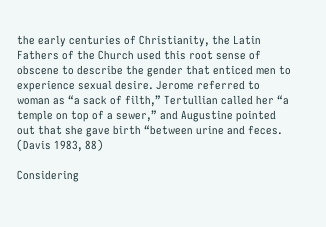the early centuries of Christianity, the Latin Fathers of the Church used this root sense of obscene to describe the gender that enticed men to experience sexual desire. Jerome referred to woman as “a sack of filth,” Tertullian called her “a temple on top of a sewer,” and Augustine pointed out that she gave birth “between urine and feces. (Davis 1983, 88)

Considering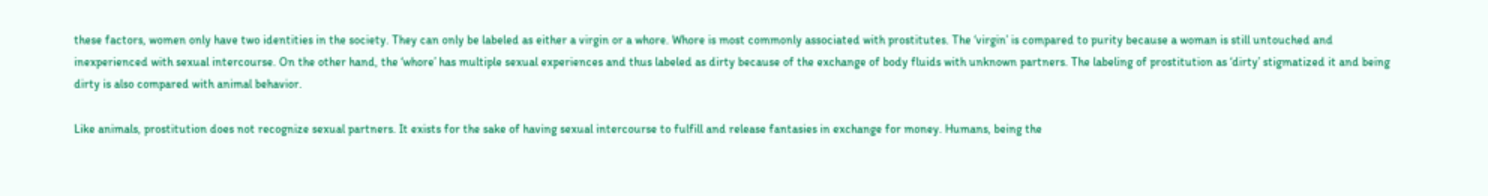these factors, women only have two identities in the society. They can only be labeled as either a virgin or a whore. Whore is most commonly associated with prostitutes. The ‘virgin’ is compared to purity because a woman is still untouched and inexperienced with sexual intercourse. On the other hand, the ‘whore’ has multiple sexual experiences and thus labeled as dirty because of the exchange of body fluids with unknown partners. The labeling of prostitution as ‘dirty’ stigmatized it and being dirty is also compared with animal behavior.

Like animals, prostitution does not recognize sexual partners. It exists for the sake of having sexual intercourse to fulfill and release fantasies in exchange for money. Humans, being the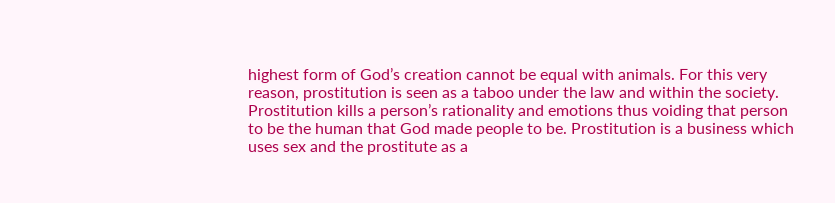highest form of God’s creation cannot be equal with animals. For this very reason, prostitution is seen as a taboo under the law and within the society. Prostitution kills a person’s rationality and emotions thus voiding that person to be the human that God made people to be. Prostitution is a business which uses sex and the prostitute as a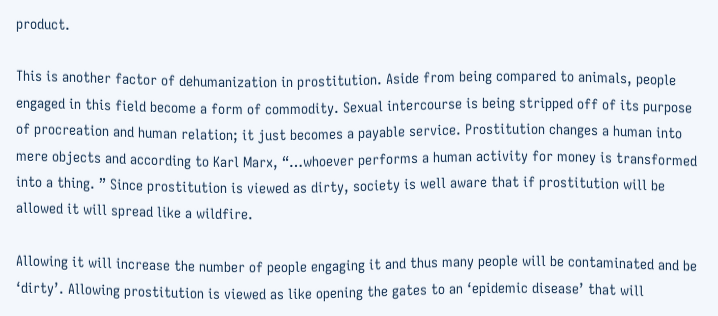product.

This is another factor of dehumanization in prostitution. Aside from being compared to animals, people engaged in this field become a form of commodity. Sexual intercourse is being stripped off of its purpose of procreation and human relation; it just becomes a payable service. Prostitution changes a human into mere objects and according to Karl Marx, “…whoever performs a human activity for money is transformed into a thing. ” Since prostitution is viewed as dirty, society is well aware that if prostitution will be allowed it will spread like a wildfire.

Allowing it will increase the number of people engaging it and thus many people will be contaminated and be ‘dirty’. Allowing prostitution is viewed as like opening the gates to an ‘epidemic disease’ that will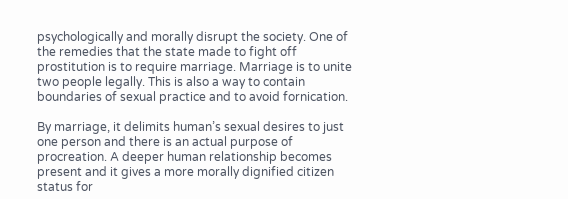psychologically and morally disrupt the society. One of the remedies that the state made to fight off prostitution is to require marriage. Marriage is to unite two people legally. This is also a way to contain boundaries of sexual practice and to avoid fornication.

By marriage, it delimits human’s sexual desires to just one person and there is an actual purpose of procreation. A deeper human relationship becomes present and it gives a more morally dignified citizen status for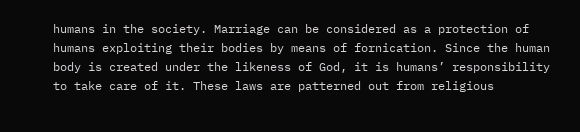humans in the society. Marriage can be considered as a protection of humans exploiting their bodies by means of fornication. Since the human body is created under the likeness of God, it is humans’ responsibility to take care of it. These laws are patterned out from religious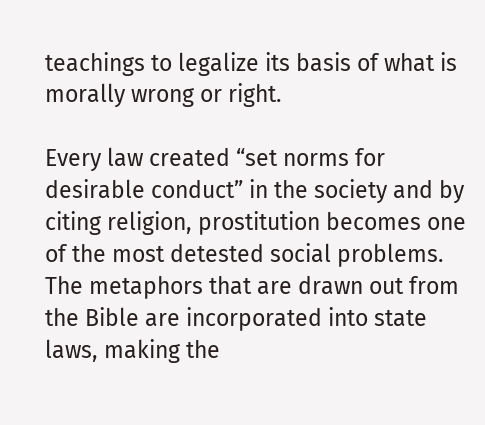teachings to legalize its basis of what is morally wrong or right.

Every law created “set norms for desirable conduct” in the society and by citing religion, prostitution becomes one of the most detested social problems. The metaphors that are drawn out from the Bible are incorporated into state laws, making the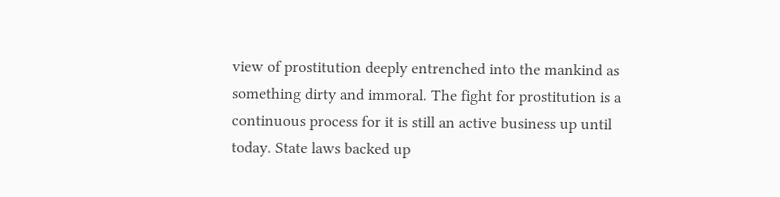view of prostitution deeply entrenched into the mankind as something dirty and immoral. The fight for prostitution is a continuous process for it is still an active business up until today. State laws backed up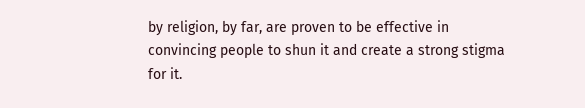by religion, by far, are proven to be effective in convincing people to shun it and create a strong stigma for it.